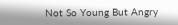Not So Young But Angry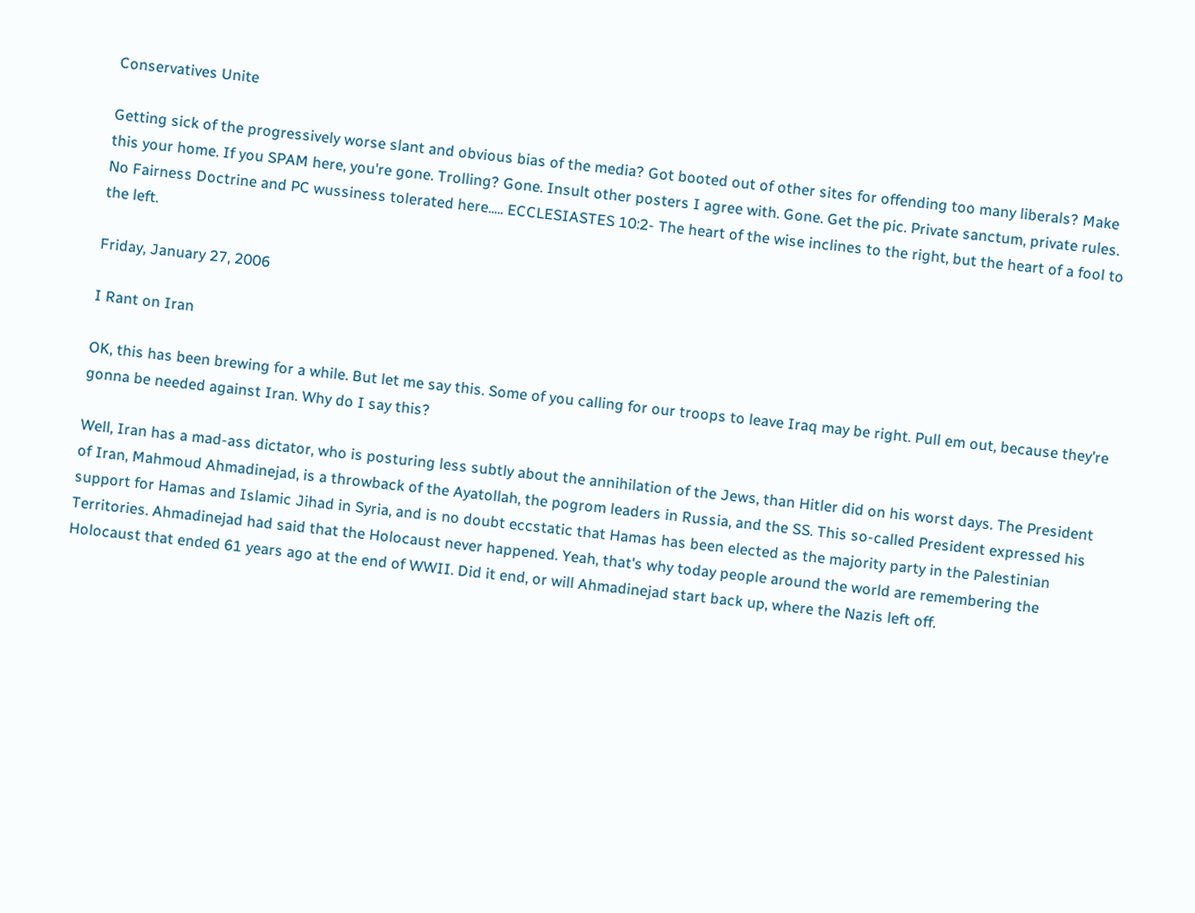Conservatives Unite

Getting sick of the progressively worse slant and obvious bias of the media? Got booted out of other sites for offending too many liberals? Make this your home. If you SPAM here, you're gone. Trolling? Gone. Insult other posters I agree with. Gone. Get the pic. Private sanctum, private rules. No Fairness Doctrine and PC wussiness tolerated here..... ECCLESIASTES 10:2- The heart of the wise inclines to the right, but the heart of a fool to the left.

Friday, January 27, 2006

I Rant on Iran

OK, this has been brewing for a while. But let me say this. Some of you calling for our troops to leave Iraq may be right. Pull em out, because they're gonna be needed against Iran. Why do I say this?

Well, Iran has a mad-ass dictator, who is posturing less subtly about the annihilation of the Jews, than Hitler did on his worst days. The President of Iran, Mahmoud Ahmadinejad, is a throwback of the Ayatollah, the pogrom leaders in Russia, and the SS. This so-called President expressed his support for Hamas and Islamic Jihad in Syria, and is no doubt eccstatic that Hamas has been elected as the majority party in the Palestinian Territories. Ahmadinejad had said that the Holocaust never happened. Yeah, that's why today people around the world are remembering the Holocaust that ended 61 years ago at the end of WWII. Did it end, or will Ahmadinejad start back up, where the Nazis left off.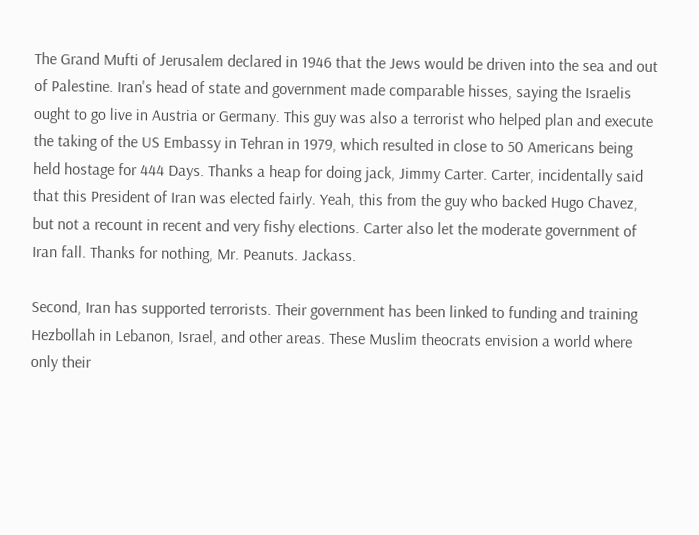The Grand Mufti of Jerusalem declared in 1946 that the Jews would be driven into the sea and out of Palestine. Iran's head of state and government made comparable hisses, saying the Israelis ought to go live in Austria or Germany. This guy was also a terrorist who helped plan and execute the taking of the US Embassy in Tehran in 1979, which resulted in close to 50 Americans being held hostage for 444 Days. Thanks a heap for doing jack, Jimmy Carter. Carter, incidentally said that this President of Iran was elected fairly. Yeah, this from the guy who backed Hugo Chavez, but not a recount in recent and very fishy elections. Carter also let the moderate government of Iran fall. Thanks for nothing, Mr. Peanuts. Jackass.

Second, Iran has supported terrorists. Their government has been linked to funding and training Hezbollah in Lebanon, Israel, and other areas. These Muslim theocrats envision a world where only their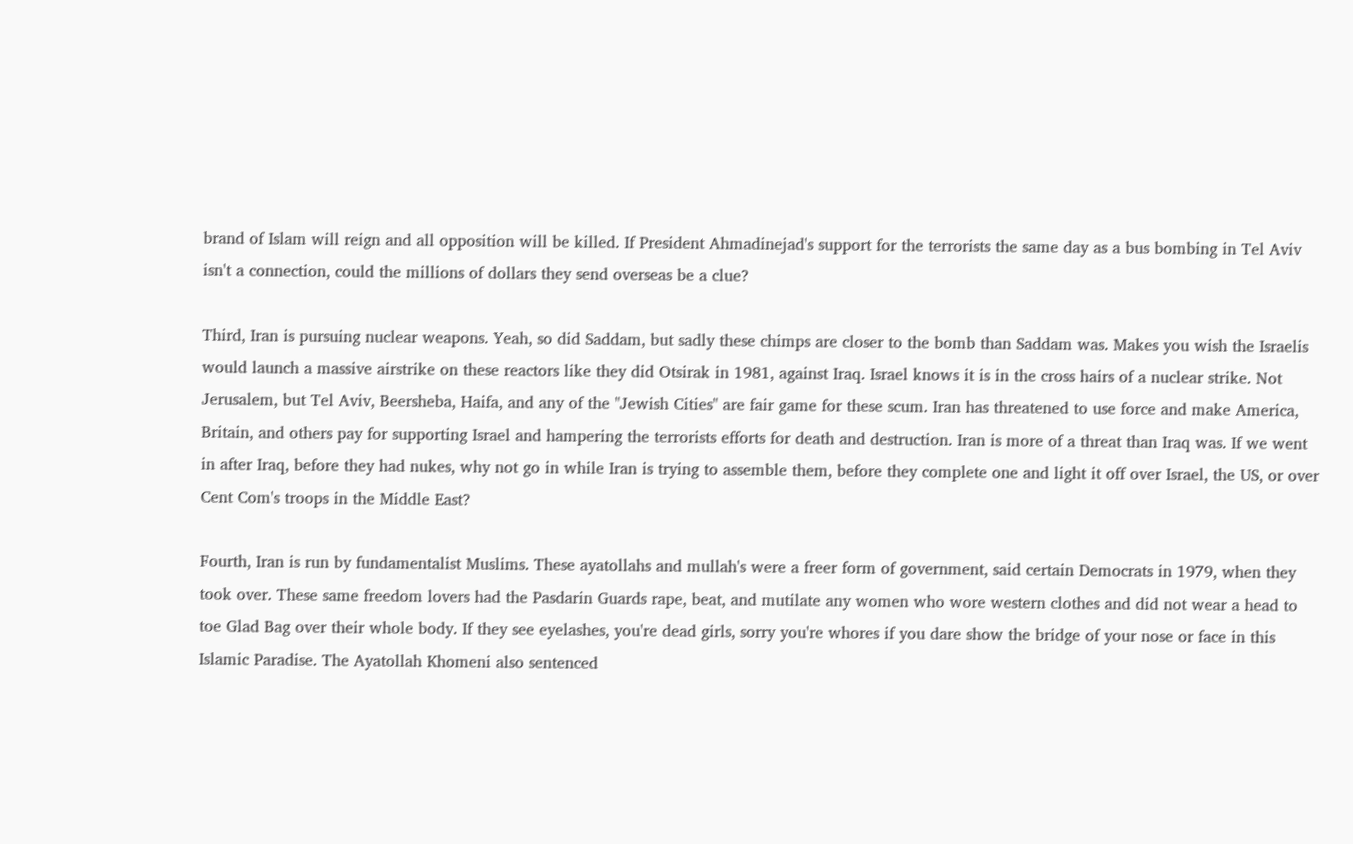brand of Islam will reign and all opposition will be killed. If President Ahmadinejad's support for the terrorists the same day as a bus bombing in Tel Aviv isn't a connection, could the millions of dollars they send overseas be a clue?

Third, Iran is pursuing nuclear weapons. Yeah, so did Saddam, but sadly these chimps are closer to the bomb than Saddam was. Makes you wish the Israelis would launch a massive airstrike on these reactors like they did Otsirak in 1981, against Iraq. Israel knows it is in the cross hairs of a nuclear strike. Not Jerusalem, but Tel Aviv, Beersheba, Haifa, and any of the "Jewish Cities" are fair game for these scum. Iran has threatened to use force and make America, Britain, and others pay for supporting Israel and hampering the terrorists efforts for death and destruction. Iran is more of a threat than Iraq was. If we went in after Iraq, before they had nukes, why not go in while Iran is trying to assemble them, before they complete one and light it off over Israel, the US, or over Cent Com's troops in the Middle East?

Fourth, Iran is run by fundamentalist Muslims. These ayatollahs and mullah's were a freer form of government, said certain Democrats in 1979, when they took over. These same freedom lovers had the Pasdarin Guards rape, beat, and mutilate any women who wore western clothes and did not wear a head to toe Glad Bag over their whole body. If they see eyelashes, you're dead girls, sorry you're whores if you dare show the bridge of your nose or face in this Islamic Paradise. The Ayatollah Khomeni also sentenced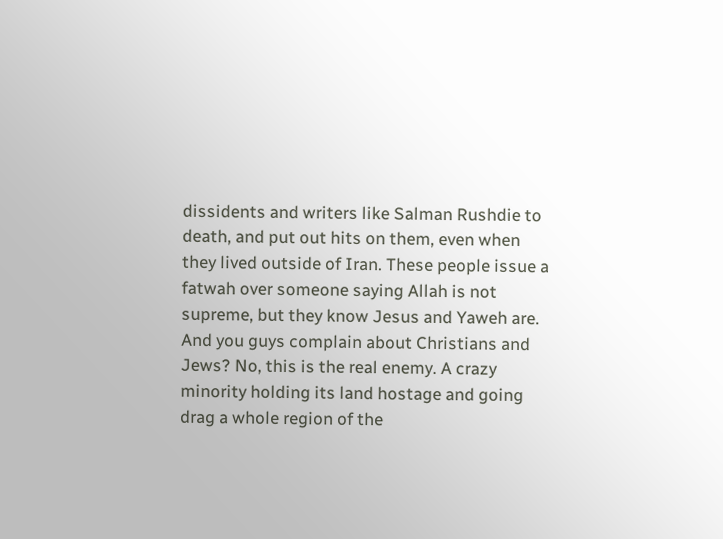dissidents and writers like Salman Rushdie to death, and put out hits on them, even when they lived outside of Iran. These people issue a fatwah over someone saying Allah is not supreme, but they know Jesus and Yaweh are. And you guys complain about Christians and Jews? No, this is the real enemy. A crazy minority holding its land hostage and going drag a whole region of the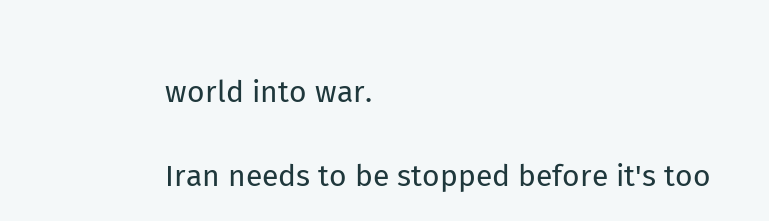world into war.

Iran needs to be stopped before it's too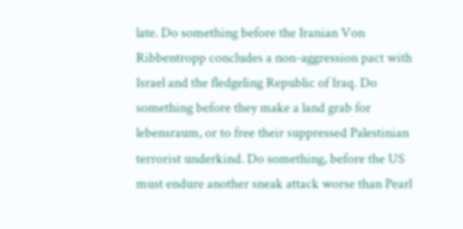late. Do something before the Iranian Von Ribbentropp concludes a non-aggression pact with Israel and the fledgeling Republic of Iraq. Do something before they make a land grab for lebensraum, or to free their suppressed Palestinian terrorist underkind. Do something, before the US must endure another sneak attack worse than Pearl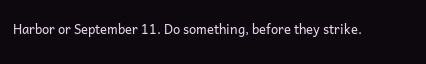Harbor or September 11. Do something, before they strike.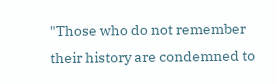"Those who do not remember their history are condemned to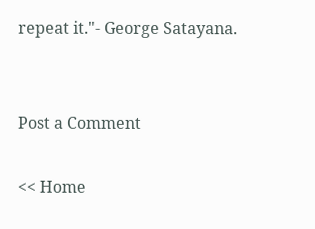repeat it."- George Satayana.


Post a Comment

<< Home